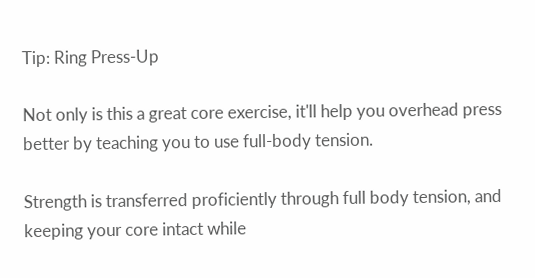Tip: Ring Press-Up

Not only is this a great core exercise, it'll help you overhead press better by teaching you to use full-body tension.

Strength is transferred proficiently through full body tension, and keeping your core intact while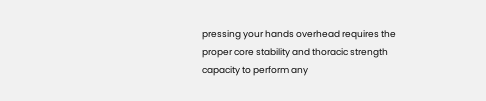pressing your hands overhead requires the proper core stability and thoracic strength capacity to perform any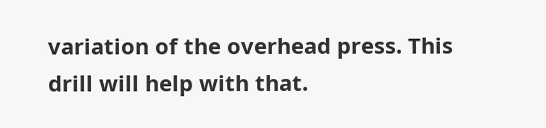variation of the overhead press. This drill will help with that.